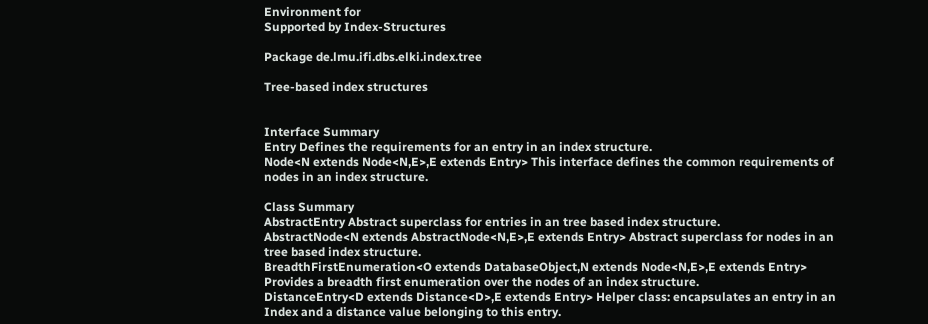Environment for
Supported by Index-Structures

Package de.lmu.ifi.dbs.elki.index.tree

Tree-based index structures


Interface Summary
Entry Defines the requirements for an entry in an index structure.
Node<N extends Node<N,E>,E extends Entry> This interface defines the common requirements of nodes in an index structure.

Class Summary
AbstractEntry Abstract superclass for entries in an tree based index structure.
AbstractNode<N extends AbstractNode<N,E>,E extends Entry> Abstract superclass for nodes in an tree based index structure.
BreadthFirstEnumeration<O extends DatabaseObject,N extends Node<N,E>,E extends Entry> Provides a breadth first enumeration over the nodes of an index structure.
DistanceEntry<D extends Distance<D>,E extends Entry> Helper class: encapsulates an entry in an Index and a distance value belonging to this entry.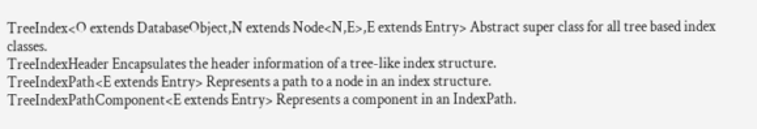TreeIndex<O extends DatabaseObject,N extends Node<N,E>,E extends Entry> Abstract super class for all tree based index classes.
TreeIndexHeader Encapsulates the header information of a tree-like index structure.
TreeIndexPath<E extends Entry> Represents a path to a node in an index structure.
TreeIndexPathComponent<E extends Entry> Represents a component in an IndexPath.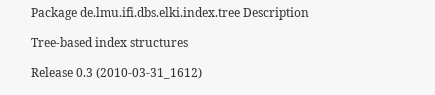Package de.lmu.ifi.dbs.elki.index.tree Description

Tree-based index structures

Release 0.3 (2010-03-31_1612)